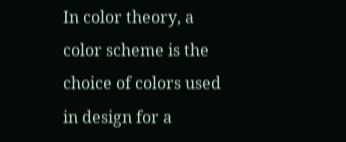In color theory, a color scheme is the choice of colors used in design for a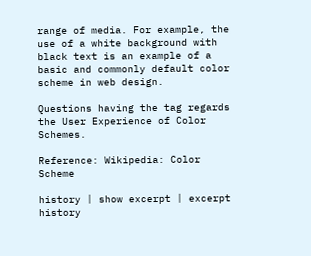range of media. For example, the use of a white background with black text is an example of a basic and commonly default color scheme in web design.

Questions having the tag regards the User Experience of Color Schemes.

Reference: Wikipedia: Color Scheme

history | show excerpt | excerpt history